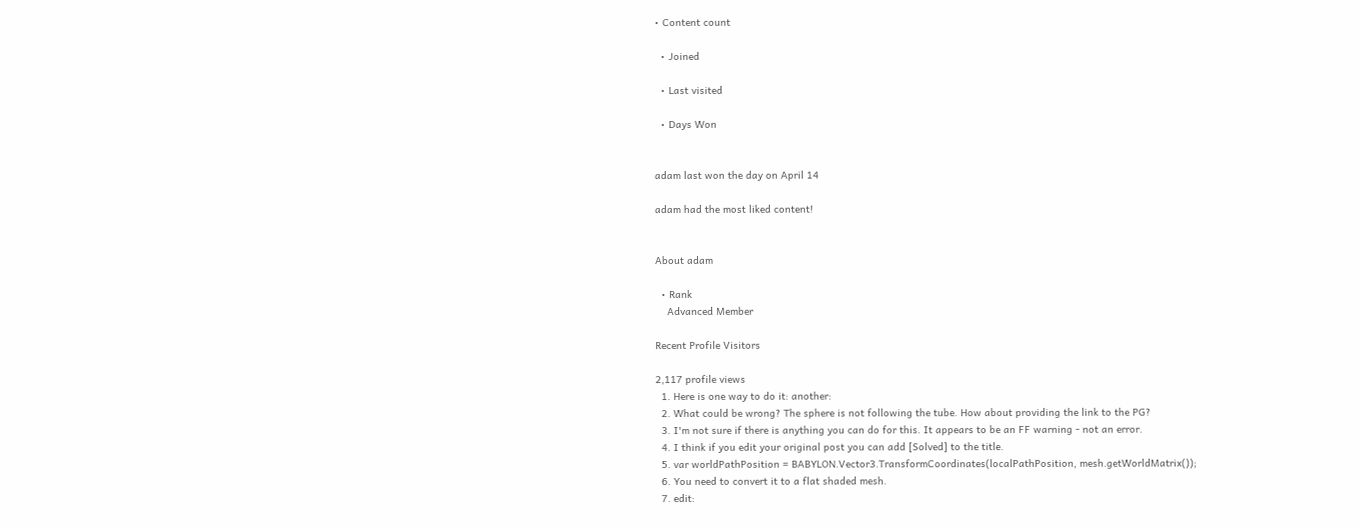• Content count

  • Joined

  • Last visited

  • Days Won


adam last won the day on April 14

adam had the most liked content!


About adam

  • Rank
    Advanced Member

Recent Profile Visitors

2,117 profile views
  1. Here is one way to do it: another:
  2. What could be wrong? The sphere is not following the tube. How about providing the link to the PG?
  3. I'm not sure if there is anything you can do for this. It appears to be an FF warning - not an error.
  4. I think if you edit your original post you can add [Solved] to the title.
  5. var worldPathPosition = BABYLON.Vector3.TransformCoordinates(localPathPosition, mesh.getWorldMatrix());
  6. You need to convert it to a flat shaded mesh.
  7. edit: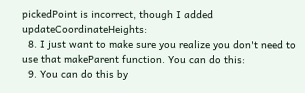pickedPoint is incorrect, though I added updateCoordinateHeights:
  8. I just want to make sure you realize you don't need to use that makeParent function. You can do this:
  9. You can do this by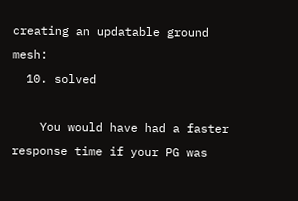creating an updatable ground mesh:
  10. solved

    You would have had a faster response time if your PG was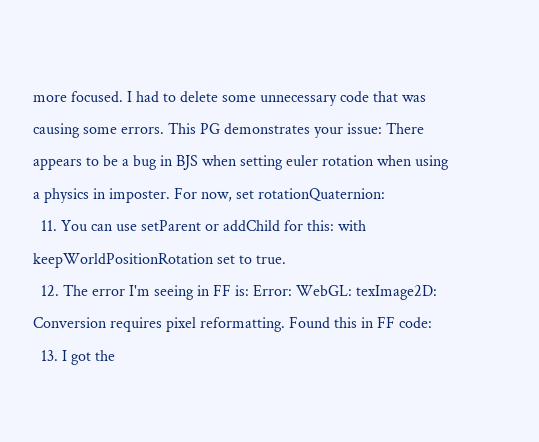more focused. I had to delete some unnecessary code that was causing some errors. This PG demonstrates your issue: There appears to be a bug in BJS when setting euler rotation when using a physics in imposter. For now, set rotationQuaternion:
  11. You can use setParent or addChild for this: with keepWorldPositionRotation set to true.
  12. The error I'm seeing in FF is: Error: WebGL: texImage2D: Conversion requires pixel reformatting. Found this in FF code:
  13. I got the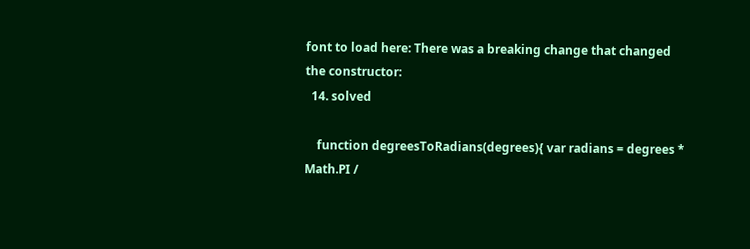font to load here: There was a breaking change that changed the constructor:
  14. solved

    function degreesToRadians(degrees){ var radians = degrees * Math.PI /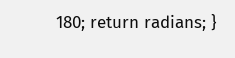180; return radians; }